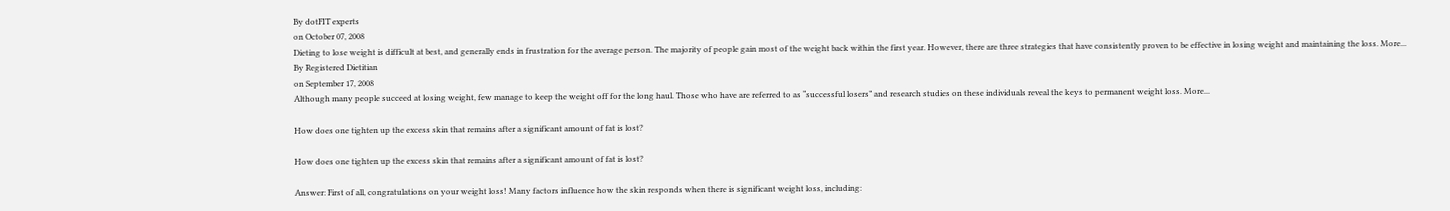By dotFIT experts
on October 07, 2008
Dieting to lose weight is difficult at best, and generally ends in frustration for the average person. The majority of people gain most of the weight back within the first year. However, there are three strategies that have consistently proven to be effective in losing weight and maintaining the loss. More...
By Registered Dietitian
on September 17, 2008
Although many people succeed at losing weight, few manage to keep the weight off for the long haul. Those who have are referred to as “successful losers” and research studies on these individuals reveal the keys to permanent weight loss. More...

How does one tighten up the excess skin that remains after a significant amount of fat is lost?

How does one tighten up the excess skin that remains after a significant amount of fat is lost?

Answer: First of all, congratulations on your weight loss! Many factors influence how the skin responds when there is significant weight loss, including: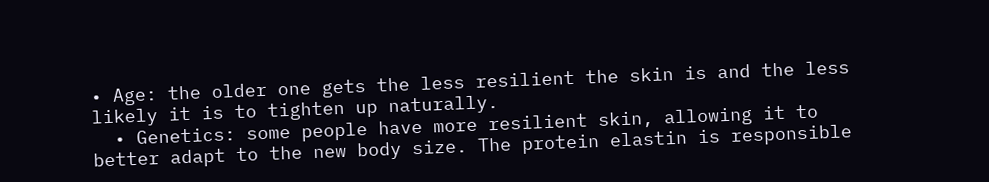• Age: the older one gets the less resilient the skin is and the less likely it is to tighten up naturally.
  • Genetics: some people have more resilient skin, allowing it to better adapt to the new body size. The protein elastin is responsible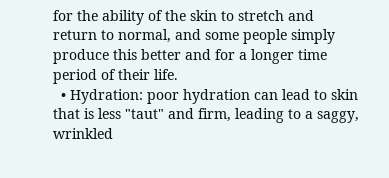for the ability of the skin to stretch and return to normal, and some people simply produce this better and for a longer time period of their life.
  • Hydration: poor hydration can lead to skin that is less "taut" and firm, leading to a saggy, wrinkled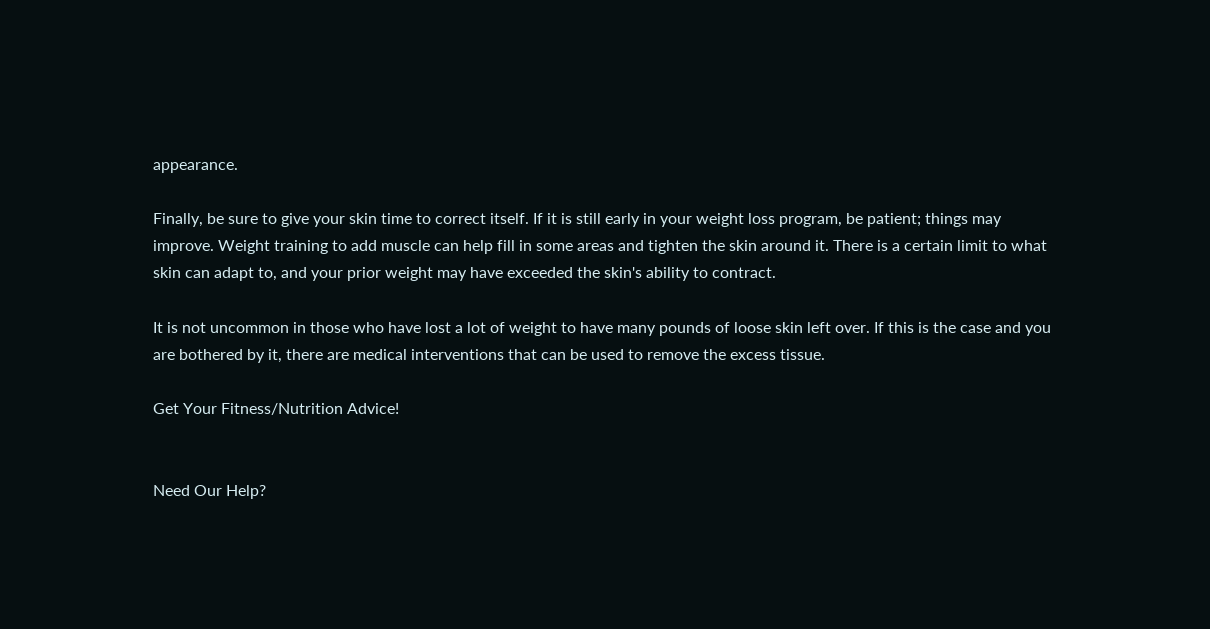appearance.

Finally, be sure to give your skin time to correct itself. If it is still early in your weight loss program, be patient; things may improve. Weight training to add muscle can help fill in some areas and tighten the skin around it. There is a certain limit to what skin can adapt to, and your prior weight may have exceeded the skin's ability to contract.

It is not uncommon in those who have lost a lot of weight to have many pounds of loose skin left over. If this is the case and you are bothered by it, there are medical interventions that can be used to remove the excess tissue.

Get Your Fitness/Nutrition Advice!


Need Our Help?